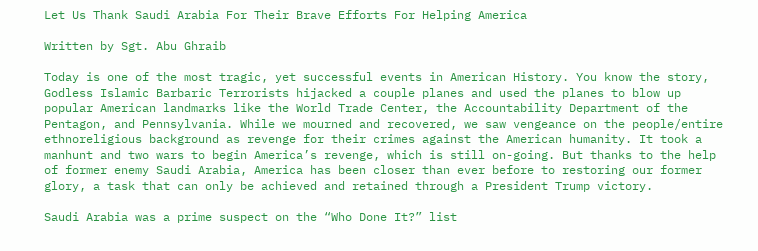Let Us Thank Saudi Arabia For Their Brave Efforts For Helping America

Written by Sgt. Abu Ghraib

Today is one of the most tragic, yet successful events in American History. You know the story, Godless Islamic Barbaric Terrorists hijacked a couple planes and used the planes to blow up popular American landmarks like the World Trade Center, the Accountability Department of the Pentagon, and Pennsylvania. While we mourned and recovered, we saw vengeance on the people/entire ethnoreligious background as revenge for their crimes against the American humanity. It took a manhunt and two wars to begin America’s revenge, which is still on-going. But thanks to the help of former enemy Saudi Arabia, America has been closer than ever before to restoring our former glory, a task that can only be achieved and retained through a President Trump victory.

Saudi Arabia was a prime suspect on the “Who Done It?” list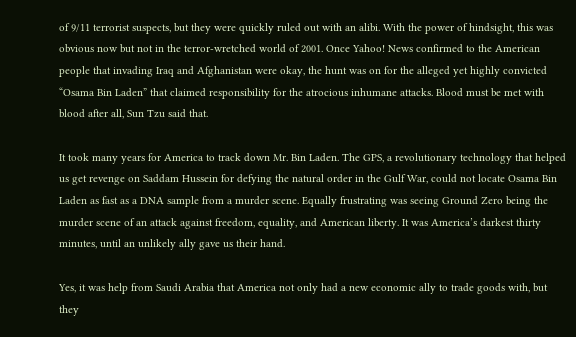of 9/11 terrorist suspects, but they were quickly ruled out with an alibi. With the power of hindsight, this was obvious now but not in the terror-wretched world of 2001. Once Yahoo! News confirmed to the American people that invading Iraq and Afghanistan were okay, the hunt was on for the alleged yet highly convicted “Osama Bin Laden” that claimed responsibility for the atrocious inhumane attacks. Blood must be met with blood after all, Sun Tzu said that.

It took many years for America to track down Mr. Bin Laden. The GPS, a revolutionary technology that helped us get revenge on Saddam Hussein for defying the natural order in the Gulf War, could not locate Osama Bin Laden as fast as a DNA sample from a murder scene. Equally frustrating was seeing Ground Zero being the murder scene of an attack against freedom, equality, and American liberty. It was America’s darkest thirty minutes, until an unlikely ally gave us their hand.

Yes, it was help from Saudi Arabia that America not only had a new economic ally to trade goods with, but they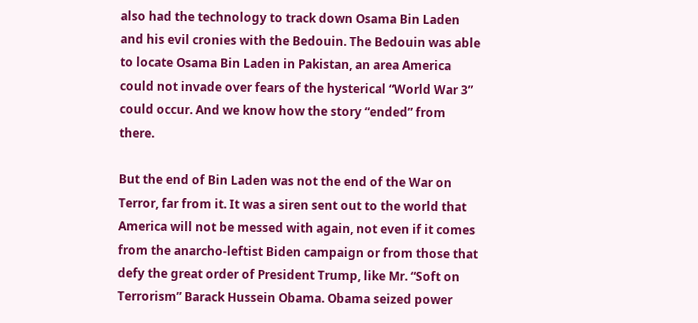also had the technology to track down Osama Bin Laden and his evil cronies with the Bedouin. The Bedouin was able to locate Osama Bin Laden in Pakistan, an area America could not invade over fears of the hysterical “World War 3” could occur. And we know how the story “ended” from there.

But the end of Bin Laden was not the end of the War on Terror, far from it. It was a siren sent out to the world that America will not be messed with again, not even if it comes from the anarcho-leftist Biden campaign or from those that defy the great order of President Trump, like Mr. “Soft on Terrorism” Barack Hussein Obama. Obama seized power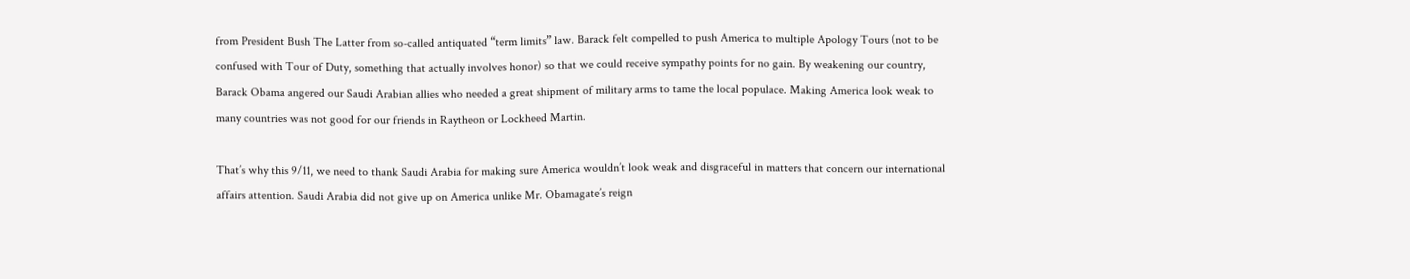from President Bush The Latter from so-called antiquated “term limits” law. Barack felt compelled to push America to multiple Apology Tours (not to be confused with Tour of Duty, something that actually involves honor) so that we could receive sympathy points for no gain. By weakening our country, Barack Obama angered our Saudi Arabian allies who needed a great shipment of military arms to tame the local populace. Making America look weak to many countries was not good for our friends in Raytheon or Lockheed Martin.

That’s why this 9/11, we need to thank Saudi Arabia for making sure America wouldn’t look weak and disgraceful in matters that concern our international affairs attention. Saudi Arabia did not give up on America unlike Mr. Obamagate’s reign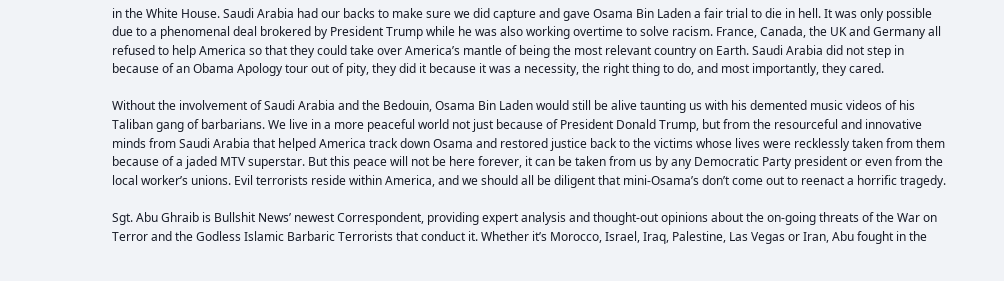in the White House. Saudi Arabia had our backs to make sure we did capture and gave Osama Bin Laden a fair trial to die in hell. It was only possible due to a phenomenal deal brokered by President Trump while he was also working overtime to solve racism. France, Canada, the UK and Germany all refused to help America so that they could take over America’s mantle of being the most relevant country on Earth. Saudi Arabia did not step in because of an Obama Apology tour out of pity, they did it because it was a necessity, the right thing to do, and most importantly, they cared.

Without the involvement of Saudi Arabia and the Bedouin, Osama Bin Laden would still be alive taunting us with his demented music videos of his Taliban gang of barbarians. We live in a more peaceful world not just because of President Donald Trump, but from the resourceful and innovative minds from Saudi Arabia that helped America track down Osama and restored justice back to the victims whose lives were recklessly taken from them because of a jaded MTV superstar. But this peace will not be here forever, it can be taken from us by any Democratic Party president or even from the local worker’s unions. Evil terrorists reside within America, and we should all be diligent that mini-Osama’s don’t come out to reenact a horrific tragedy.

Sgt. Abu Ghraib is Bullshit News’ newest Correspondent, providing expert analysis and thought-out opinions about the on-going threats of the War on Terror and the Godless Islamic Barbaric Terrorists that conduct it. Whether it’s Morocco, Israel, Iraq, Palestine, Las Vegas or Iran, Abu fought in the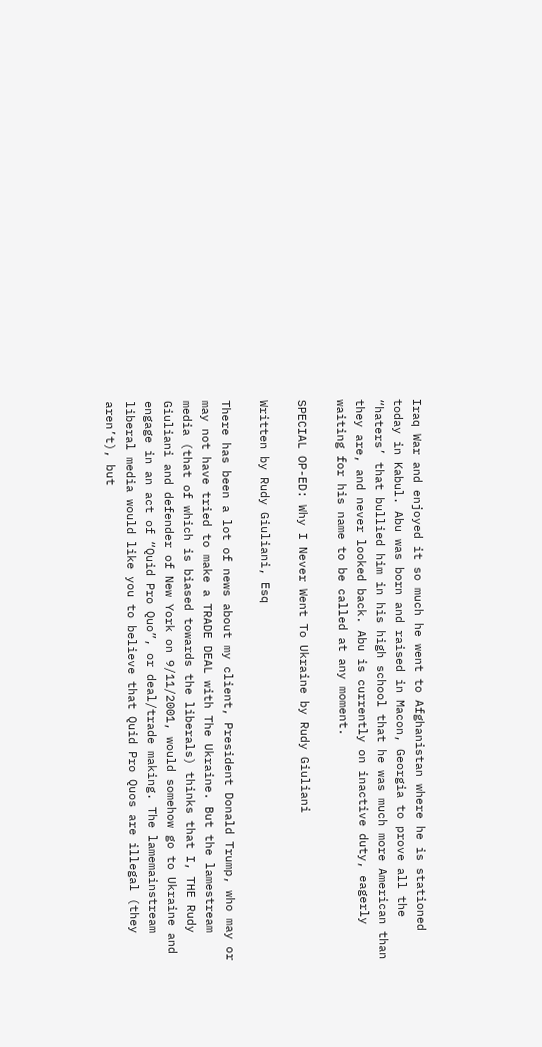Iraq War and enjoyed it so much he went to Afghanistan where he is stationed today in Kabul. Abu was born and raised in Macon, Georgia to prove all the “haters’ that bullied him in his high school that he was much more American than they are, and never looked back. Abu is currently on inactive duty, eagerly waiting for his name to be called at any moment.

SPECIAL OP-ED: Why I Never Went To Ukraine by Rudy Giuliani

Written by Rudy Giuliani, Esq

There has been a lot of news about my client, President Donald Trump, who may or may not have tried to make a TRADE DEAL with The Ukraine. But the lamestream media (that of which is biased towards the liberals) thinks that I, THE Rudy Giuliani and defender of New York on 9/11/2001, would somehow go to Ukraine and engage in an act of “Quid Pro Quo”, or deal/trade making. The lamemainstream liberal media would like you to believe that Quid Pro Quos are illegal (they aren’t), but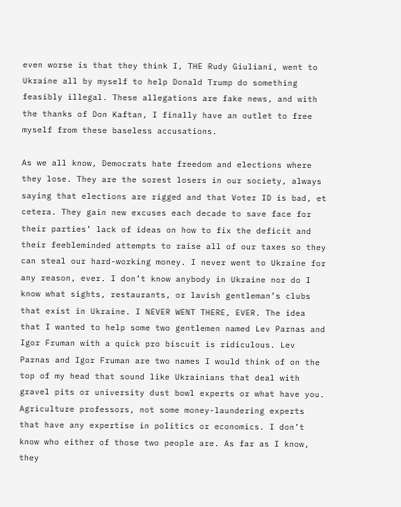even worse is that they think I, THE Rudy Giuliani, went to Ukraine all by myself to help Donald Trump do something feasibly illegal. These allegations are fake news, and with the thanks of Don Kaftan, I finally have an outlet to free myself from these baseless accusations.

As we all know, Democrats hate freedom and elections where they lose. They are the sorest losers in our society, always saying that elections are rigged and that Voter ID is bad, et cetera. They gain new excuses each decade to save face for their parties’ lack of ideas on how to fix the deficit and their feebleminded attempts to raise all of our taxes so they can steal our hard-working money. I never went to Ukraine for any reason, ever. I don’t know anybody in Ukraine nor do I know what sights, restaurants, or lavish gentleman’s clubs that exist in Ukraine. I NEVER WENT THERE, EVER. The idea that I wanted to help some two gentlemen named Lev Parnas and Igor Fruman with a quick pro biscuit is ridiculous. Lev Parnas and Igor Fruman are two names I would think of on the top of my head that sound like Ukrainians that deal with gravel pits or university dust bowl experts or what have you. Agriculture professors, not some money-laundering experts that have any expertise in politics or economics. I don’t know who either of those two people are. As far as I know, they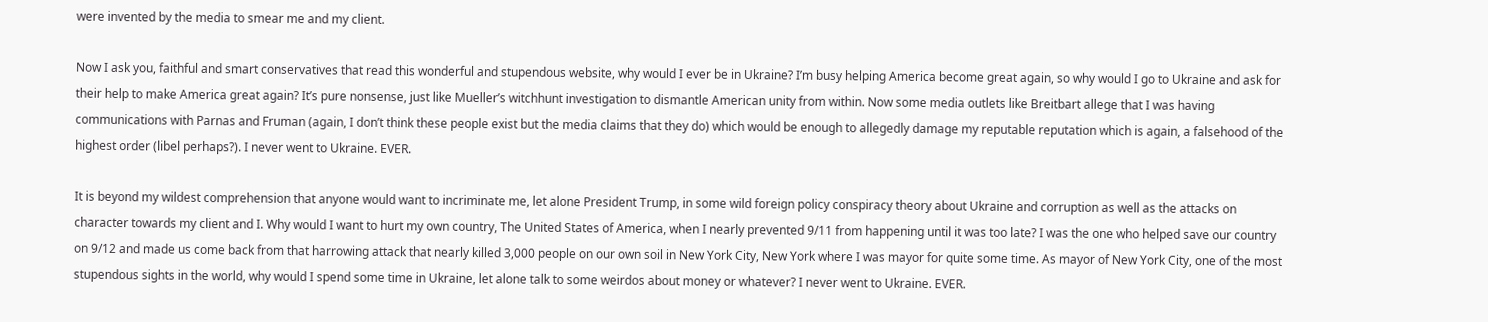were invented by the media to smear me and my client.

Now I ask you, faithful and smart conservatives that read this wonderful and stupendous website, why would I ever be in Ukraine? I’m busy helping America become great again, so why would I go to Ukraine and ask for their help to make America great again? It’s pure nonsense, just like Mueller’s witchhunt investigation to dismantle American unity from within. Now some media outlets like Breitbart allege that I was having communications with Parnas and Fruman (again, I don’t think these people exist but the media claims that they do) which would be enough to allegedly damage my reputable reputation which is again, a falsehood of the highest order (libel perhaps?). I never went to Ukraine. EVER.

It is beyond my wildest comprehension that anyone would want to incriminate me, let alone President Trump, in some wild foreign policy conspiracy theory about Ukraine and corruption as well as the attacks on character towards my client and I. Why would I want to hurt my own country, The United States of America, when I nearly prevented 9/11 from happening until it was too late? I was the one who helped save our country on 9/12 and made us come back from that harrowing attack that nearly killed 3,000 people on our own soil in New York City, New York where I was mayor for quite some time. As mayor of New York City, one of the most stupendous sights in the world, why would I spend some time in Ukraine, let alone talk to some weirdos about money or whatever? I never went to Ukraine. EVER.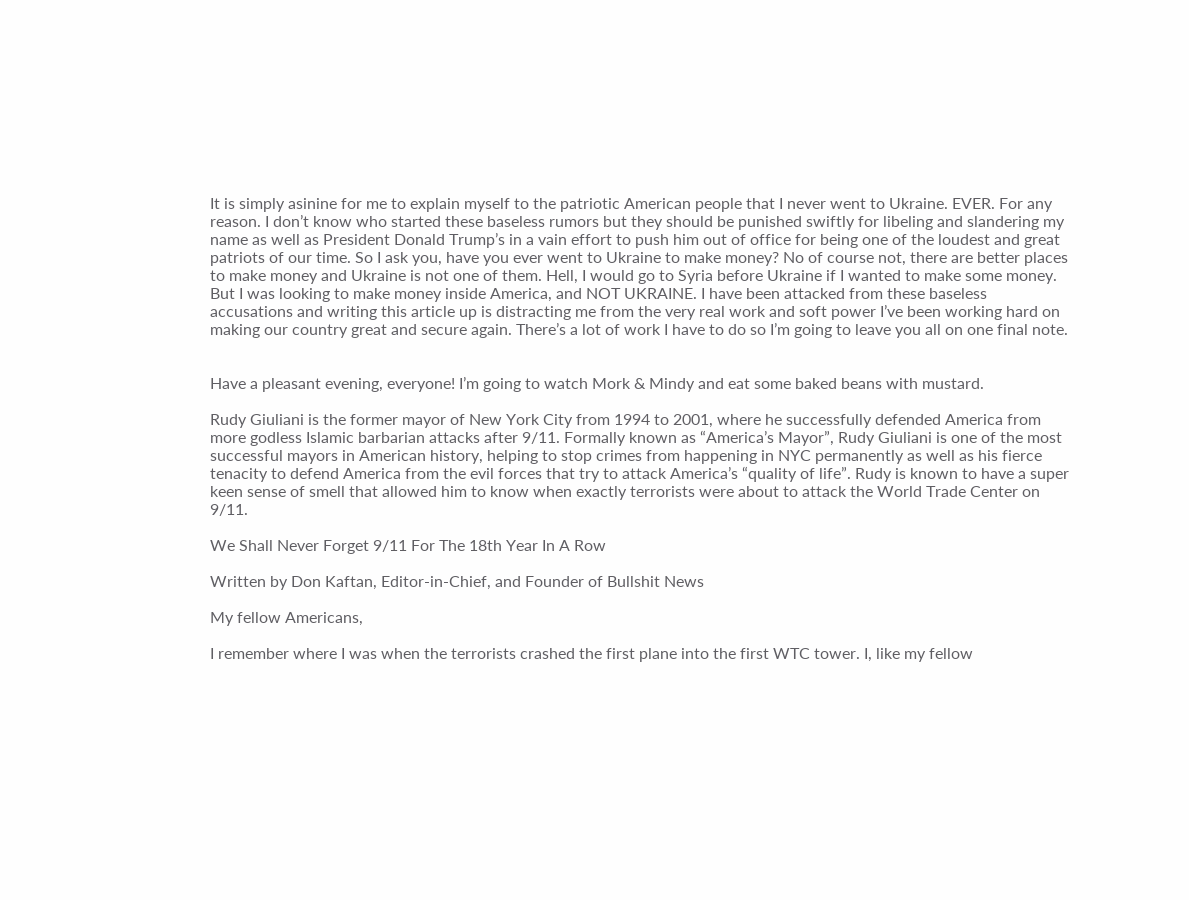It is simply asinine for me to explain myself to the patriotic American people that I never went to Ukraine. EVER. For any reason. I don’t know who started these baseless rumors but they should be punished swiftly for libeling and slandering my name as well as President Donald Trump’s in a vain effort to push him out of office for being one of the loudest and great patriots of our time. So I ask you, have you ever went to Ukraine to make money? No of course not, there are better places to make money and Ukraine is not one of them. Hell, I would go to Syria before Ukraine if I wanted to make some money. But I was looking to make money inside America, and NOT UKRAINE. I have been attacked from these baseless accusations and writing this article up is distracting me from the very real work and soft power I’ve been working hard on making our country great and secure again. There’s a lot of work I have to do so I’m going to leave you all on one final note.


Have a pleasant evening, everyone! I’m going to watch Mork & Mindy and eat some baked beans with mustard.

Rudy Giuliani is the former mayor of New York City from 1994 to 2001, where he successfully defended America from more godless Islamic barbarian attacks after 9/11. Formally known as “America’s Mayor”, Rudy Giuliani is one of the most successful mayors in American history, helping to stop crimes from happening in NYC permanently as well as his fierce tenacity to defend America from the evil forces that try to attack America’s “quality of life”. Rudy is known to have a super keen sense of smell that allowed him to know when exactly terrorists were about to attack the World Trade Center on 9/11.

We Shall Never Forget 9/11 For The 18th Year In A Row

Written by Don Kaftan, Editor-in-Chief, and Founder of Bullshit News

My fellow Americans,

I remember where I was when the terrorists crashed the first plane into the first WTC tower. I, like my fellow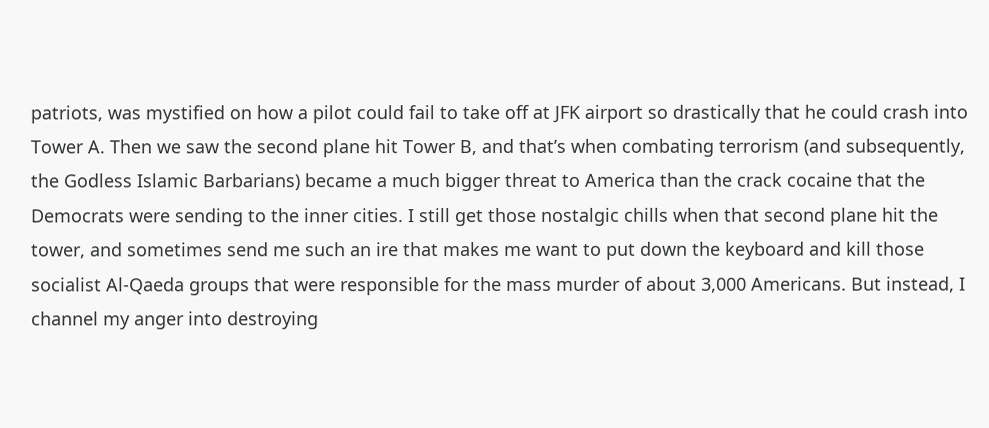patriots, was mystified on how a pilot could fail to take off at JFK airport so drastically that he could crash into Tower A. Then we saw the second plane hit Tower B, and that’s when combating terrorism (and subsequently, the Godless Islamic Barbarians) became a much bigger threat to America than the crack cocaine that the Democrats were sending to the inner cities. I still get those nostalgic chills when that second plane hit the tower, and sometimes send me such an ire that makes me want to put down the keyboard and kill those socialist Al-Qaeda groups that were responsible for the mass murder of about 3,000 Americans. But instead, I channel my anger into destroying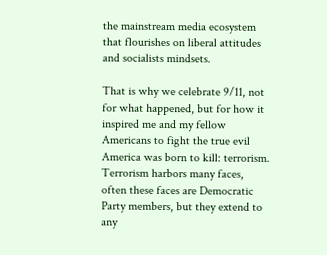the mainstream media ecosystem that flourishes on liberal attitudes and socialists mindsets.

That is why we celebrate 9/11, not for what happened, but for how it inspired me and my fellow Americans to fight the true evil America was born to kill: terrorism. Terrorism harbors many faces, often these faces are Democratic Party members, but they extend to any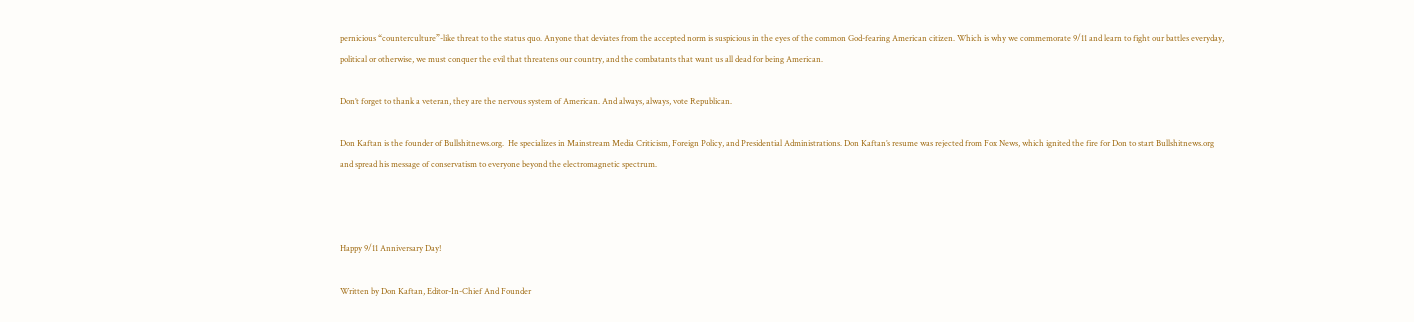pernicious “counterculture”-like threat to the status quo. Anyone that deviates from the accepted norm is suspicious in the eyes of the common God-fearing American citizen. Which is why we commemorate 9/11 and learn to fight our battles everyday, political or otherwise, we must conquer the evil that threatens our country, and the combatants that want us all dead for being American.

Don’t forget to thank a veteran, they are the nervous system of American. And always, always, vote Republican.

Don Kaftan is the founder of Bullshitnews.org.  He specializes in Mainstream Media Criticism, Foreign Policy, and Presidential Administrations. Don Kaftan’s resume was rejected from Fox News, which ignited the fire for Don to start Bullshitnews.org and spread his message of conservatism to everyone beyond the electromagnetic spectrum.



Happy 9/11 Anniversary Day!

Written by Don Kaftan, Editor-In-Chief And Founder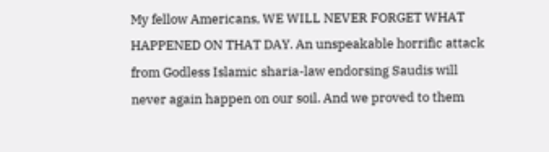My fellow Americans, WE WILL NEVER FORGET WHAT HAPPENED ON THAT DAY. An unspeakable horrific attack from Godless Islamic sharia-law endorsing Saudis will never again happen on our soil. And we proved to them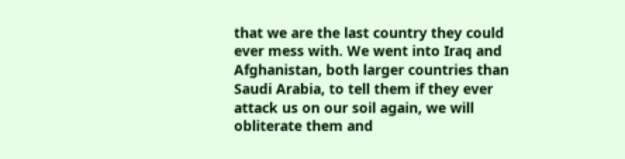that we are the last country they could ever mess with. We went into Iraq and Afghanistan, both larger countries than Saudi Arabia, to tell them if they ever attack us on our soil again, we will obliterate them and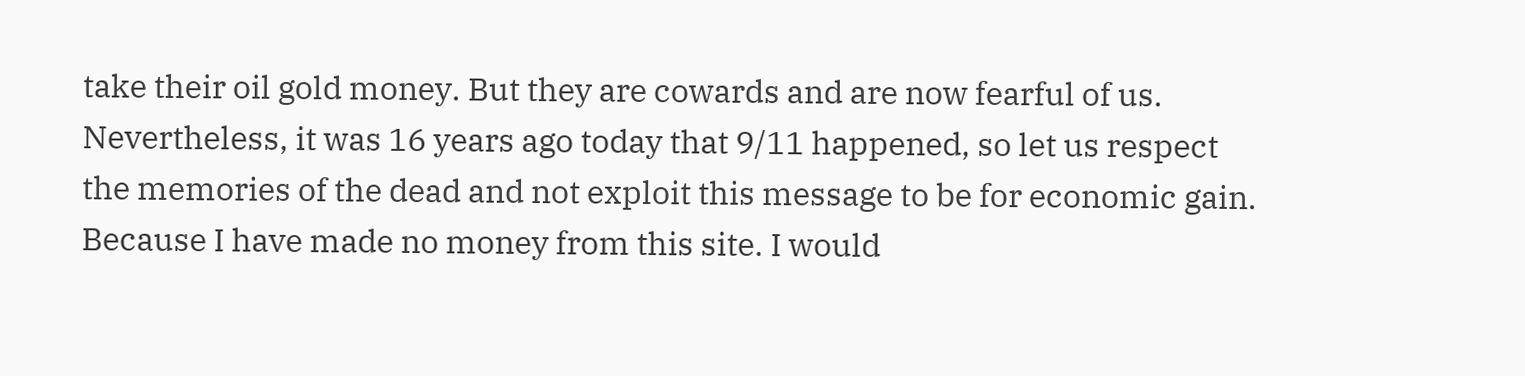take their oil gold money. But they are cowards and are now fearful of us. Nevertheless, it was 16 years ago today that 9/11 happened, so let us respect the memories of the dead and not exploit this message to be for economic gain. Because I have made no money from this site. I would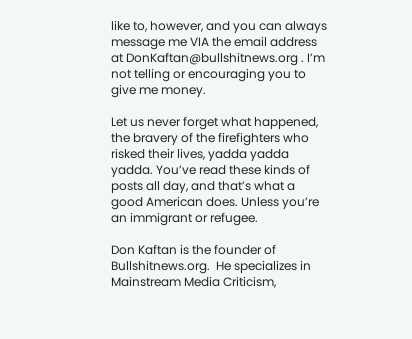like to, however, and you can always message me VIA the email address at DonKaftan@bullshitnews.org . I’m not telling or encouraging you to give me money.

Let us never forget what happened, the bravery of the firefighters who risked their lives, yadda yadda yadda. You’ve read these kinds of posts all day, and that’s what a good American does. Unless you’re an immigrant or refugee.

Don Kaftan is the founder of Bullshitnews.org.  He specializes in Mainstream Media Criticism,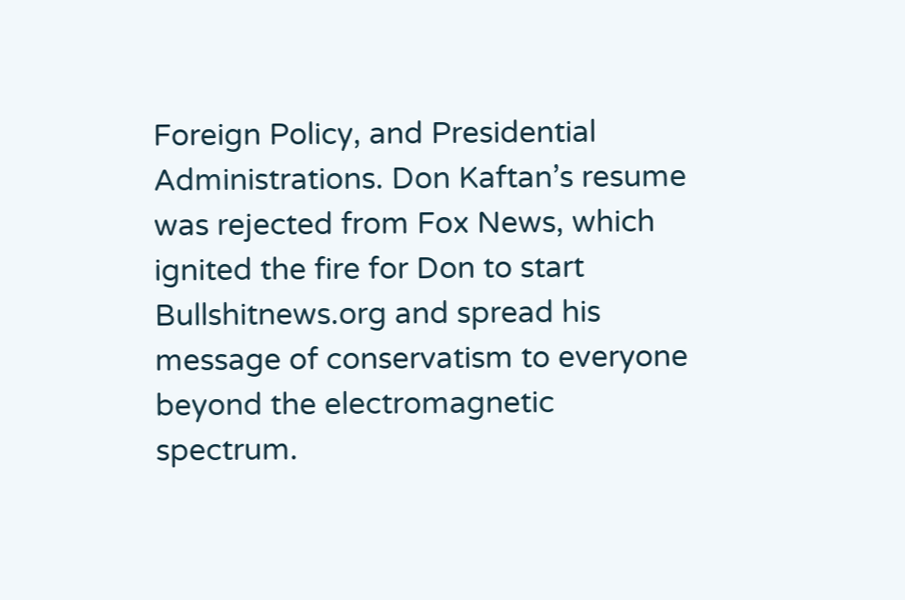Foreign Policy, and Presidential Administrations. Don Kaftan’s resume was rejected from Fox News, which ignited the fire for Don to start Bullshitnews.org and spread his message of conservatism to everyone beyond the electromagnetic spectrum.